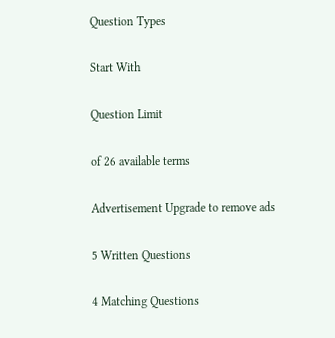Question Types

Start With

Question Limit

of 26 available terms

Advertisement Upgrade to remove ads

5 Written Questions

4 Matching Questions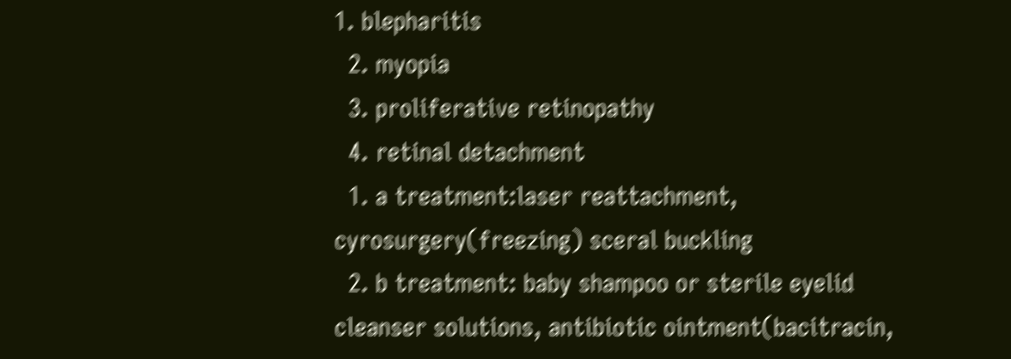1. blepharitis
  2. myopia
  3. proliferative retinopathy
  4. retinal detachment
  1. a treatment:laser reattachment, cyrosurgery(freezing) sceral buckling
  2. b treatment: baby shampoo or sterile eyelid cleanser solutions, antibiotic ointment(bacitracin,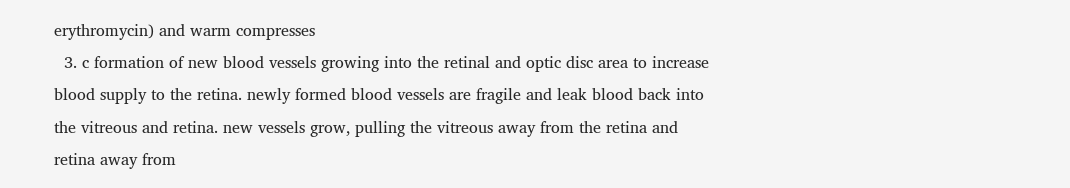erythromycin) and warm compresses
  3. c formation of new blood vessels growing into the retinal and optic disc area to increase blood supply to the retina. newly formed blood vessels are fragile and leak blood back into the vitreous and retina. new vessels grow, pulling the vitreous away from the retina and retina away from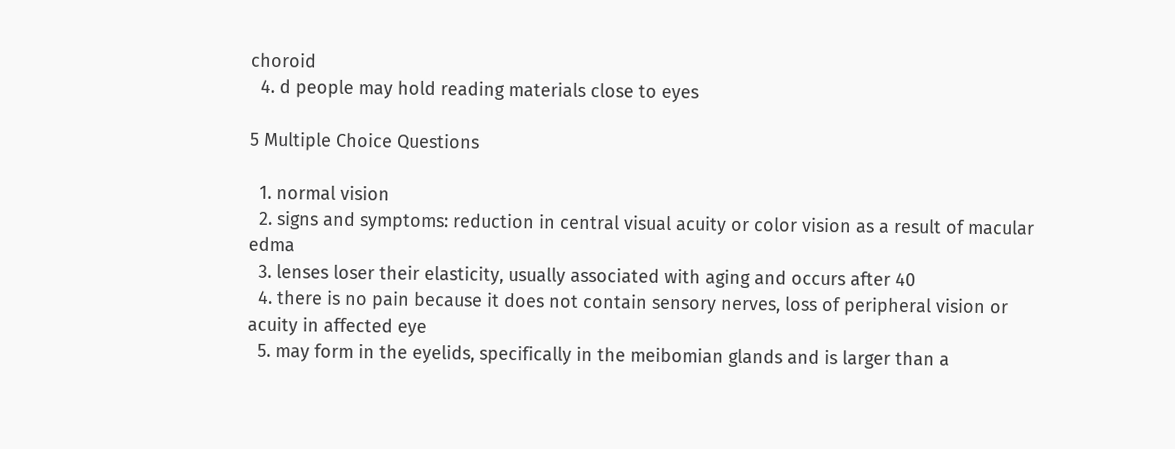choroid
  4. d people may hold reading materials close to eyes

5 Multiple Choice Questions

  1. normal vision
  2. signs and symptoms: reduction in central visual acuity or color vision as a result of macular edma
  3. lenses loser their elasticity, usually associated with aging and occurs after 40
  4. there is no pain because it does not contain sensory nerves, loss of peripheral vision or acuity in affected eye
  5. may form in the eyelids, specifically in the meibomian glands and is larger than a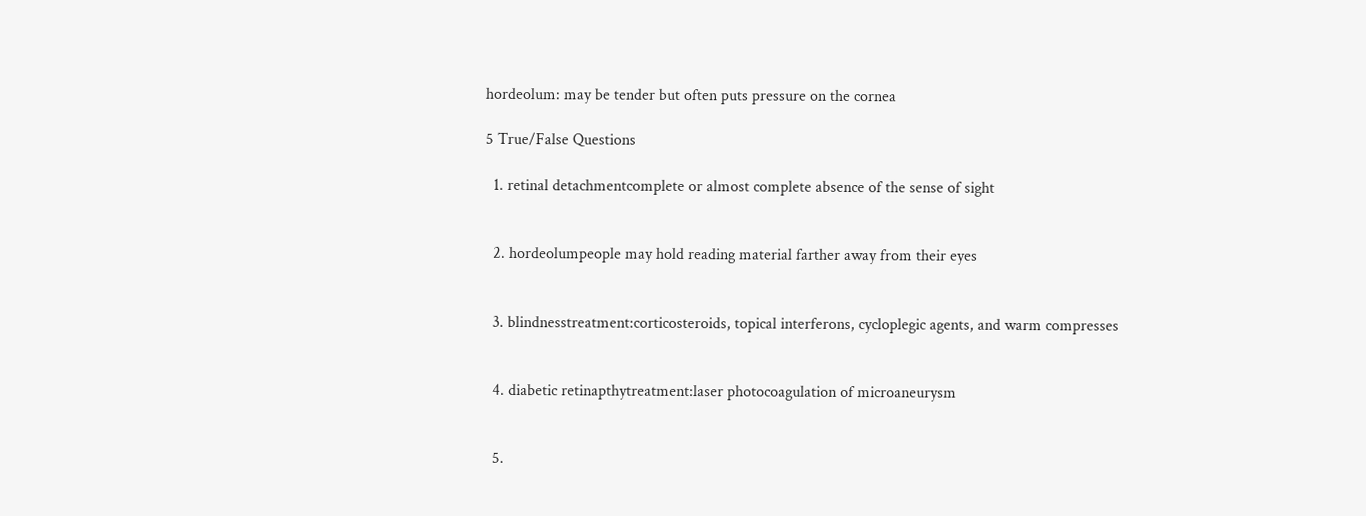hordeolum: may be tender but often puts pressure on the cornea

5 True/False Questions

  1. retinal detachmentcomplete or almost complete absence of the sense of sight


  2. hordeolumpeople may hold reading material farther away from their eyes


  3. blindnesstreatment:corticosteroids, topical interferons, cycloplegic agents, and warm compresses


  4. diabetic retinapthytreatment:laser photocoagulation of microaneurysm


  5.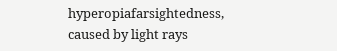hyperopiafarsightedness, caused by light rays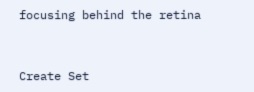focusing behind the retina


Create Set